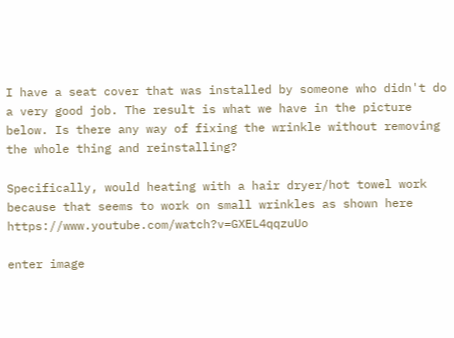I have a seat cover that was installed by someone who didn't do a very good job. The result is what we have in the picture below. Is there any way of fixing the wrinkle without removing the whole thing and reinstalling?

Specifically, would heating with a hair dryer/hot towel work because that seems to work on small wrinkles as shown here https://www.youtube.com/watch?v=GXEL4qqzuUo

enter image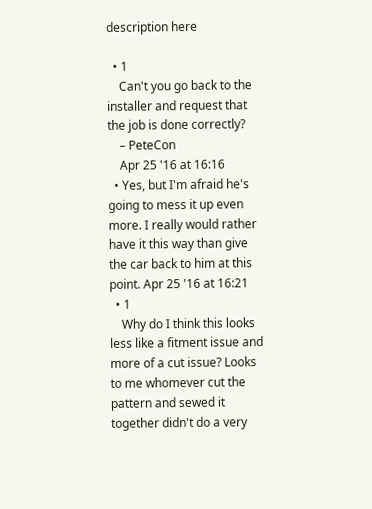description here

  • 1
    Can't you go back to the installer and request that the job is done correctly?
    – PeteCon
    Apr 25 '16 at 16:16
  • Yes, but I'm afraid he's going to mess it up even more. I really would rather have it this way than give the car back to him at this point. Apr 25 '16 at 16:21
  • 1
    Why do I think this looks less like a fitment issue and more of a cut issue? Looks to me whomever cut the pattern and sewed it together didn't do a very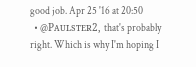good job. Apr 25 '16 at 20:50
  • @Pᴀᴜʟsᴛᴇʀ2, that's probably right. Which is why I'm hoping I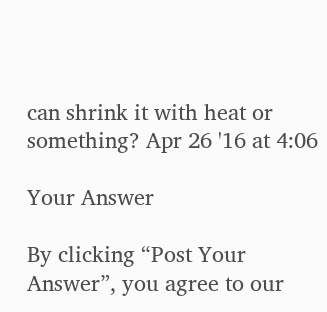can shrink it with heat or something? Apr 26 '16 at 4:06

Your Answer

By clicking “Post Your Answer”, you agree to our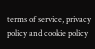terms of service, privacy policy and cookie policy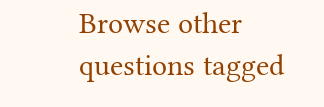Browse other questions tagged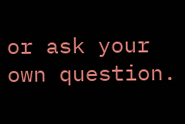or ask your own question.